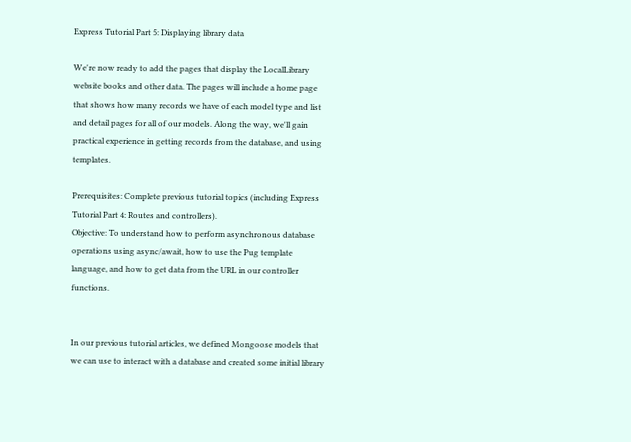Express Tutorial Part 5: Displaying library data

We're now ready to add the pages that display the LocalLibrary website books and other data. The pages will include a home page that shows how many records we have of each model type and list and detail pages for all of our models. Along the way, we'll gain practical experience in getting records from the database, and using templates.

Prerequisites: Complete previous tutorial topics (including Express Tutorial Part 4: Routes and controllers).
Objective: To understand how to perform asynchronous database operations using async/await, how to use the Pug template language, and how to get data from the URL in our controller functions.


In our previous tutorial articles, we defined Mongoose models that we can use to interact with a database and created some initial library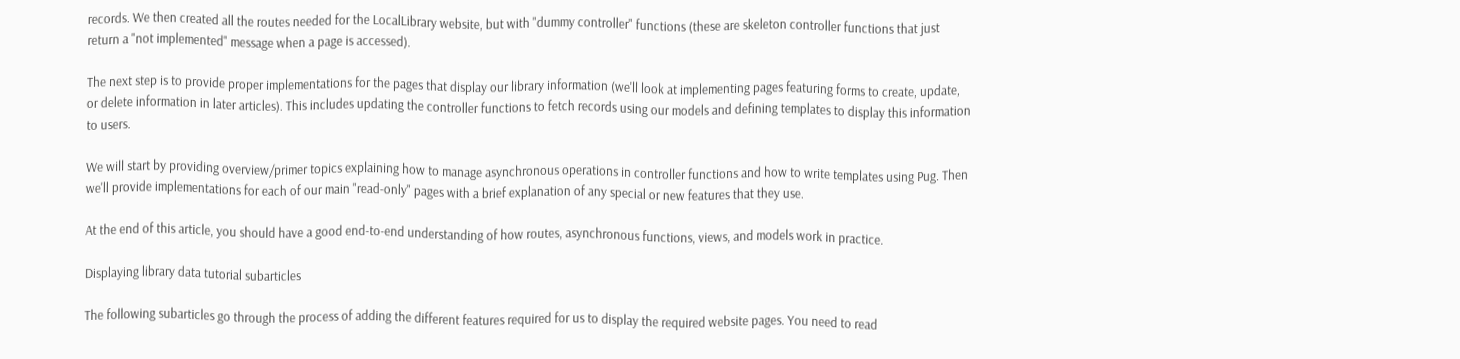records. We then created all the routes needed for the LocalLibrary website, but with "dummy controller" functions (these are skeleton controller functions that just return a "not implemented" message when a page is accessed).

The next step is to provide proper implementations for the pages that display our library information (we'll look at implementing pages featuring forms to create, update, or delete information in later articles). This includes updating the controller functions to fetch records using our models and defining templates to display this information to users.

We will start by providing overview/primer topics explaining how to manage asynchronous operations in controller functions and how to write templates using Pug. Then we'll provide implementations for each of our main "read-only" pages with a brief explanation of any special or new features that they use.

At the end of this article, you should have a good end-to-end understanding of how routes, asynchronous functions, views, and models work in practice.

Displaying library data tutorial subarticles

The following subarticles go through the process of adding the different features required for us to display the required website pages. You need to read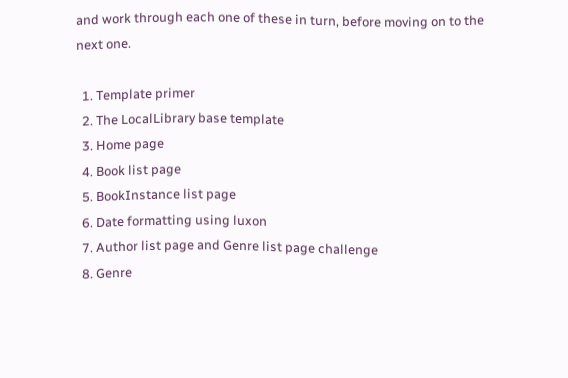and work through each one of these in turn, before moving on to the next one.

  1. Template primer
  2. The LocalLibrary base template
  3. Home page
  4. Book list page
  5. BookInstance list page
  6. Date formatting using luxon
  7. Author list page and Genre list page challenge
  8. Genre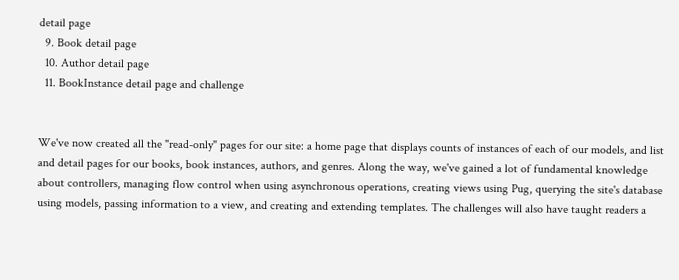detail page
  9. Book detail page
  10. Author detail page
  11. BookInstance detail page and challenge


We've now created all the "read-only" pages for our site: a home page that displays counts of instances of each of our models, and list and detail pages for our books, book instances, authors, and genres. Along the way, we've gained a lot of fundamental knowledge about controllers, managing flow control when using asynchronous operations, creating views using Pug, querying the site's database using models, passing information to a view, and creating and extending templates. The challenges will also have taught readers a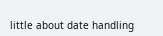little about date handling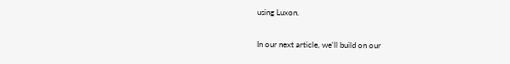using Luxon.

In our next article, we'll build on our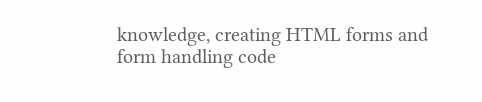knowledge, creating HTML forms and form handling code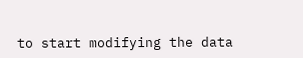to start modifying the data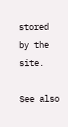stored by the site.

See also